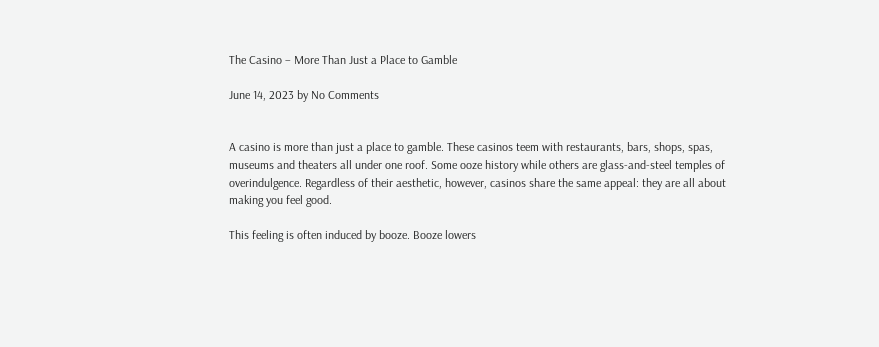The Casino – More Than Just a Place to Gamble

June 14, 2023 by No Comments


A casino is more than just a place to gamble. These casinos teem with restaurants, bars, shops, spas, museums and theaters all under one roof. Some ooze history while others are glass-and-steel temples of overindulgence. Regardless of their aesthetic, however, casinos share the same appeal: they are all about making you feel good.

This feeling is often induced by booze. Booze lowers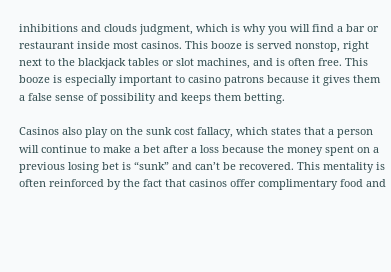inhibitions and clouds judgment, which is why you will find a bar or restaurant inside most casinos. This booze is served nonstop, right next to the blackjack tables or slot machines, and is often free. This booze is especially important to casino patrons because it gives them a false sense of possibility and keeps them betting.

Casinos also play on the sunk cost fallacy, which states that a person will continue to make a bet after a loss because the money spent on a previous losing bet is “sunk” and can’t be recovered. This mentality is often reinforced by the fact that casinos offer complimentary food and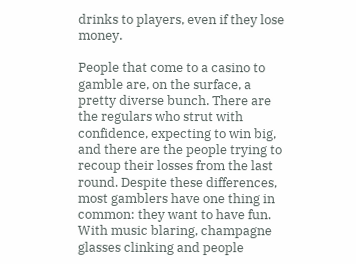drinks to players, even if they lose money.

People that come to a casino to gamble are, on the surface, a pretty diverse bunch. There are the regulars who strut with confidence, expecting to win big, and there are the people trying to recoup their losses from the last round. Despite these differences, most gamblers have one thing in common: they want to have fun. With music blaring, champagne glasses clinking and people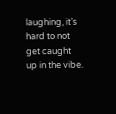laughing, it’s hard to not get caught up in the vibe.